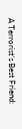A Terrorist’s Best Friend: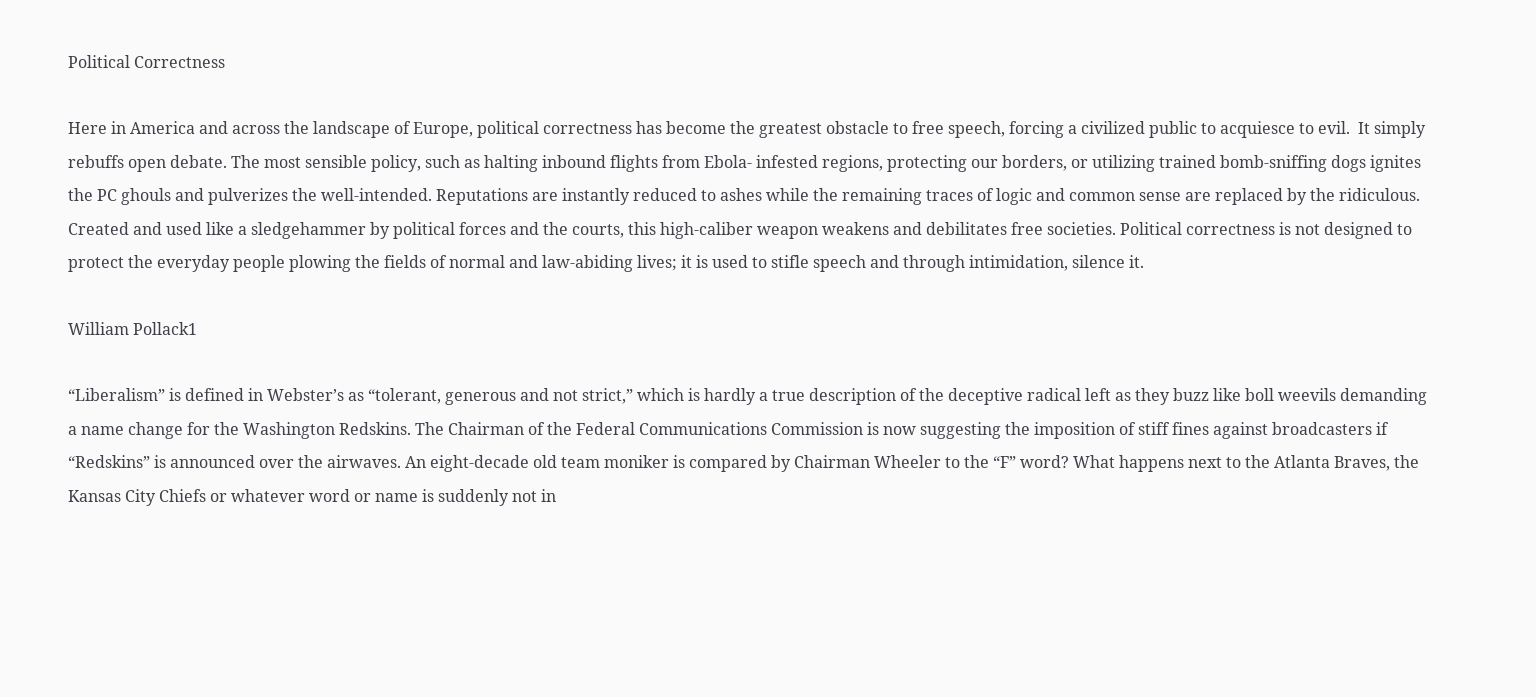Political Correctness

Here in America and across the landscape of Europe, political correctness has become the greatest obstacle to free speech, forcing a civilized public to acquiesce to evil.  It simply rebuffs open debate. The most sensible policy, such as halting inbound flights from Ebola- infested regions, protecting our borders, or utilizing trained bomb-sniffing dogs ignites the PC ghouls and pulverizes the well-intended. Reputations are instantly reduced to ashes while the remaining traces of logic and common sense are replaced by the ridiculous. Created and used like a sledgehammer by political forces and the courts, this high-caliber weapon weakens and debilitates free societies. Political correctness is not designed to protect the everyday people plowing the fields of normal and law-abiding lives; it is used to stifle speech and through intimidation, silence it.

William Pollack1

“Liberalism” is defined in Webster’s as “tolerant, generous and not strict,” which is hardly a true description of the deceptive radical left as they buzz like boll weevils demanding a name change for the Washington Redskins. The Chairman of the Federal Communications Commission is now suggesting the imposition of stiff fines against broadcasters if  “Redskins” is announced over the airwaves. An eight-decade old team moniker is compared by Chairman Wheeler to the “F” word? What happens next to the Atlanta Braves, the Kansas City Chiefs or whatever word or name is suddenly not in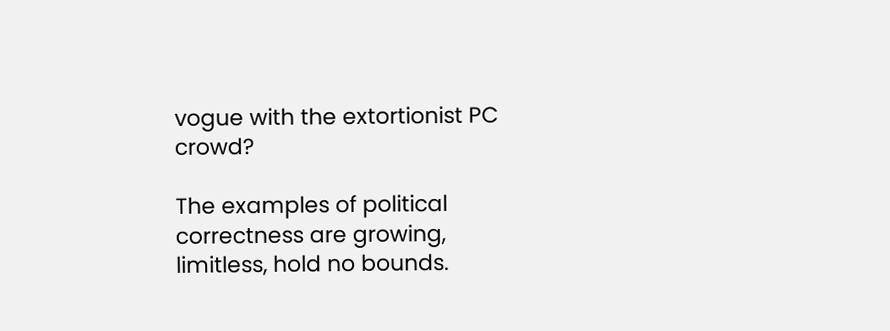vogue with the extortionist PC crowd?

The examples of political correctness are growing, limitless, hold no bounds.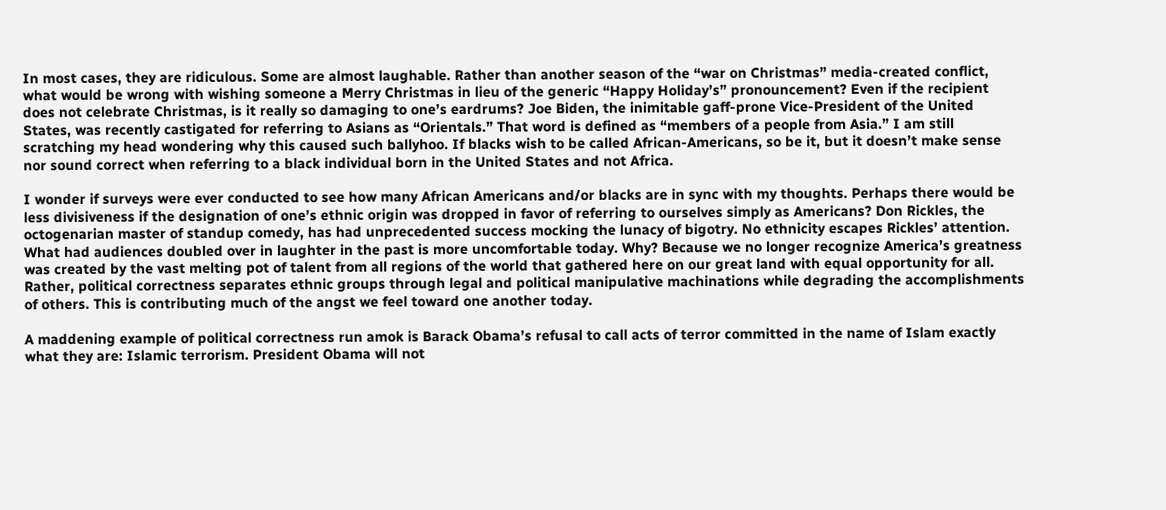In most cases, they are ridiculous. Some are almost laughable. Rather than another season of the “war on Christmas” media-created conflict, what would be wrong with wishing someone a Merry Christmas in lieu of the generic “Happy Holiday’s” pronouncement? Even if the recipient does not celebrate Christmas, is it really so damaging to one’s eardrums? Joe Biden, the inimitable gaff-prone Vice-President of the United States, was recently castigated for referring to Asians as “Orientals.” That word is defined as “members of a people from Asia.” I am still scratching my head wondering why this caused such ballyhoo. If blacks wish to be called African-Americans, so be it, but it doesn’t make sense nor sound correct when referring to a black individual born in the United States and not Africa.

I wonder if surveys were ever conducted to see how many African Americans and/or blacks are in sync with my thoughts. Perhaps there would be less divisiveness if the designation of one’s ethnic origin was dropped in favor of referring to ourselves simply as Americans? Don Rickles, the octogenarian master of standup comedy, has had unprecedented success mocking the lunacy of bigotry. No ethnicity escapes Rickles’ attention. What had audiences doubled over in laughter in the past is more uncomfortable today. Why? Because we no longer recognize America’s greatness was created by the vast melting pot of talent from all regions of the world that gathered here on our great land with equal opportunity for all. Rather, political correctness separates ethnic groups through legal and political manipulative machinations while degrading the accomplishments of others. This is contributing much of the angst we feel toward one another today.

A maddening example of political correctness run amok is Barack Obama’s refusal to call acts of terror committed in the name of Islam exactly what they are: Islamic terrorism. President Obama will not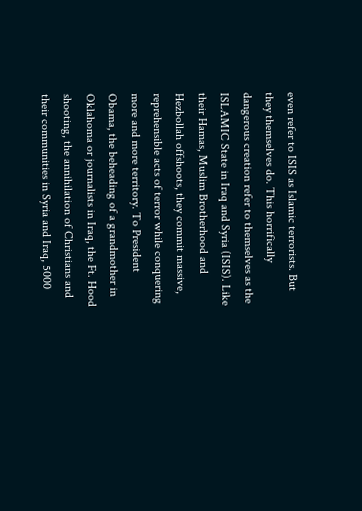even refer to ISIS as Islamic terrorists. But they themselves do. This horrifically dangerous creation refer to themselves as the ISLAMIC State in Iraq and Syria (ISIS). Like their Hamas, Muslim Brotherhood and Hezbollah offshoots, they commit massive, reprehensible acts of terror while conquering more and more territory. To President Obama, the beheading of a grandmother in Oklahoma or journalists in Iraq, the Ft. Hood shooting, the annihilation of Christians and their communities in Syria and Iraq, 5000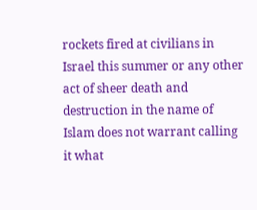rockets fired at civilians in Israel this summer or any other act of sheer death and destruction in the name of Islam does not warrant calling it what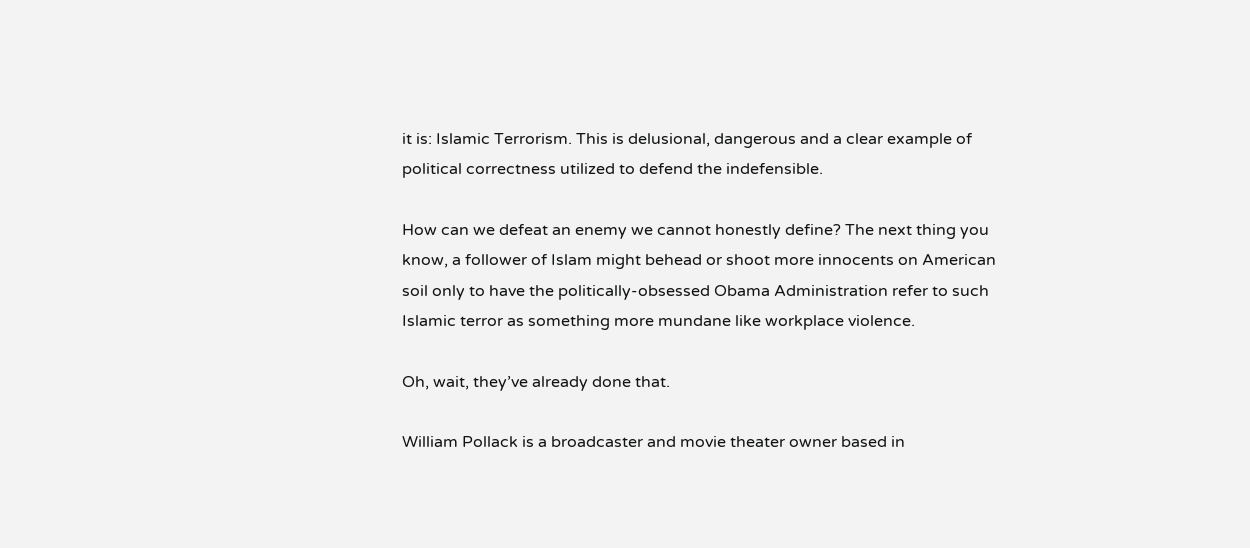it is: Islamic Terrorism. This is delusional, dangerous and a clear example of political correctness utilized to defend the indefensible.

How can we defeat an enemy we cannot honestly define? The next thing you know, a follower of Islam might behead or shoot more innocents on American soil only to have the politically-obsessed Obama Administration refer to such Islamic terror as something more mundane like workplace violence.

Oh, wait, they’ve already done that.

William Pollack is a broadcaster and movie theater owner based in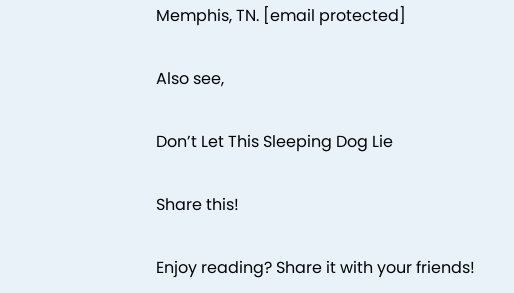Memphis, TN. [email protected]

Also see,

Don’t Let This Sleeping Dog Lie

Share this!

Enjoy reading? Share it with your friends!